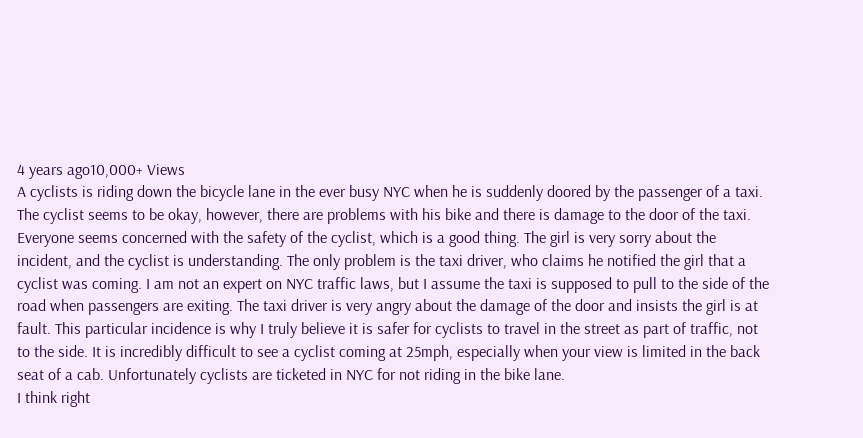4 years ago10,000+ Views
A cyclists is riding down the bicycle lane in the ever busy NYC when he is suddenly doored by the passenger of a taxi. The cyclist seems to be okay, however, there are problems with his bike and there is damage to the door of the taxi. Everyone seems concerned with the safety of the cyclist, which is a good thing. The girl is very sorry about the incident, and the cyclist is understanding. The only problem is the taxi driver, who claims he notified the girl that a cyclist was coming. I am not an expert on NYC traffic laws, but I assume the taxi is supposed to pull to the side of the road when passengers are exiting. The taxi driver is very angry about the damage of the door and insists the girl is at fault. This particular incidence is why I truly believe it is safer for cyclists to travel in the street as part of traffic, not to the side. It is incredibly difficult to see a cyclist coming at 25mph, especially when your view is limited in the back seat of a cab. Unfortunately cyclists are ticketed in NYC for not riding in the bike lane.
I think right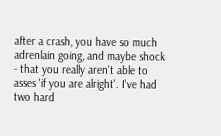after a crash, you have so much adrenlain going, and maybe shock - that you really aren't able to asses 'if you are alright'. I've had two hard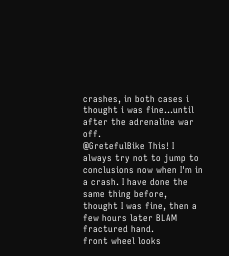crashes, in both cases i thought i was fine...until after the adrenaline war off.
@GretefulBike This! I always try not to jump to conclusions now when I'm in a crash. I have done the same thing before, thought I was fine, then a few hours later BLAM fractured hand.
front wheel looks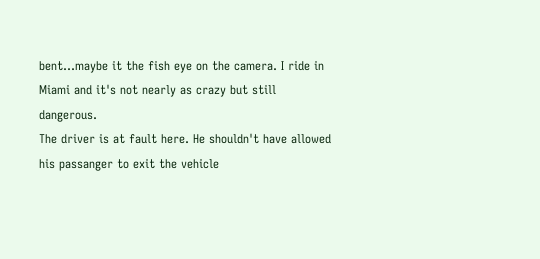bent...maybe it the fish eye on the camera. I ride in Miami and it's not nearly as crazy but still dangerous.
The driver is at fault here. He shouldn't have allowed his passanger to exit the vehicle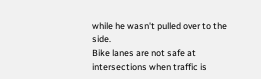while he wasn't pulled over to the side.
Bike lanes are not safe at intersections when traffic is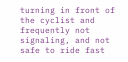turning in front of the cyclist and frequently not signaling, and not safe to ride fast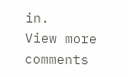in.
View more comments